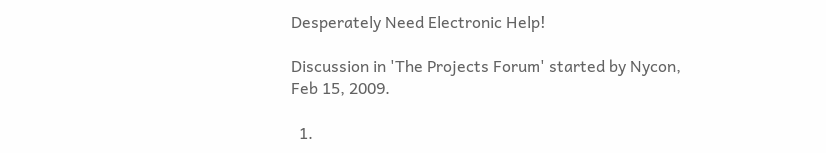Desperately Need Electronic Help!

Discussion in 'The Projects Forum' started by Nycon, Feb 15, 2009.

  1.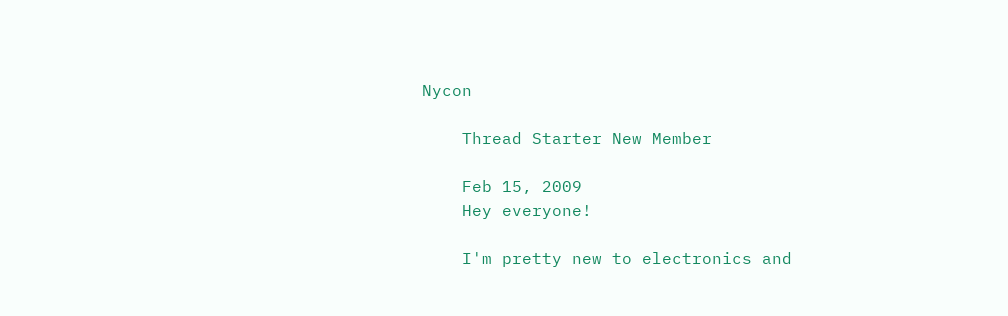Nycon

    Thread Starter New Member

    Feb 15, 2009
    Hey everyone!

    I'm pretty new to electronics and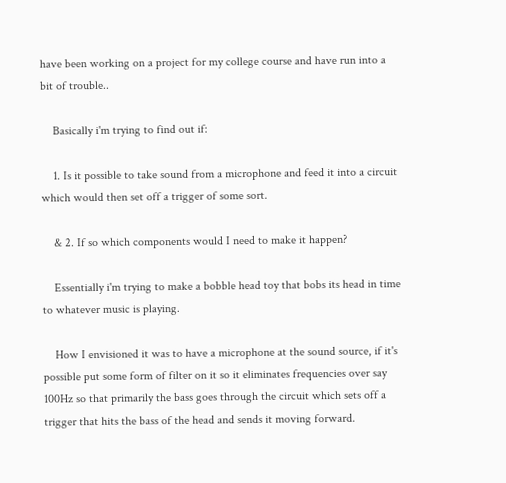have been working on a project for my college course and have run into a bit of trouble..

    Basically i'm trying to find out if:

    1. Is it possible to take sound from a microphone and feed it into a circuit which would then set off a trigger of some sort.

    & 2. If so which components would I need to make it happen?

    Essentially i'm trying to make a bobble head toy that bobs its head in time to whatever music is playing.

    How I envisioned it was to have a microphone at the sound source, if it's possible put some form of filter on it so it eliminates frequencies over say 100Hz so that primarily the bass goes through the circuit which sets off a trigger that hits the bass of the head and sends it moving forward.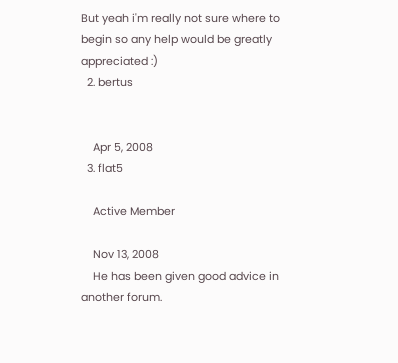But yeah i'm really not sure where to begin so any help would be greatly appreciated :)
  2. bertus


    Apr 5, 2008
  3. flat5

    Active Member

    Nov 13, 2008
    He has been given good advice in another forum.